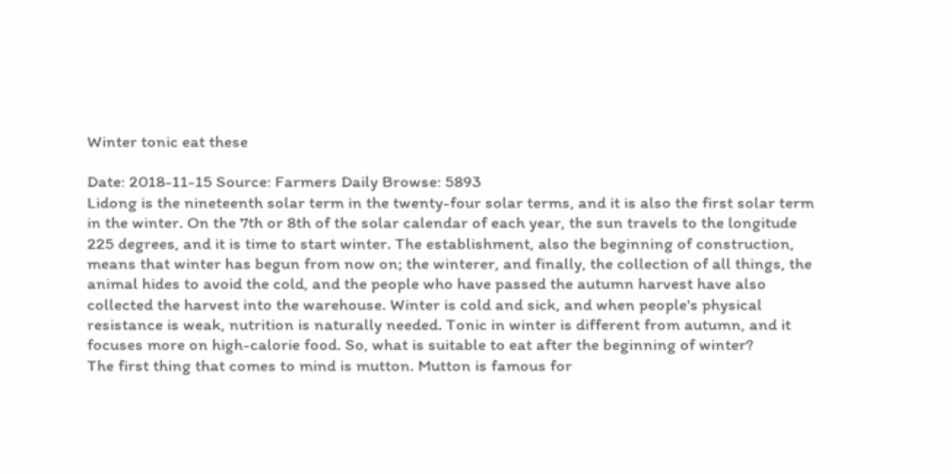Winter tonic eat these

Date: 2018-11-15 Source: Farmers Daily Browse: 5893
Lidong is the nineteenth solar term in the twenty-four solar terms, and it is also the first solar term in the winter. On the 7th or 8th of the solar calendar of each year, the sun travels to the longitude 225 degrees, and it is time to start winter. The establishment, also the beginning of construction, means that winter has begun from now on; the winterer, and finally, the collection of all things, the animal hides to avoid the cold, and the people who have passed the autumn harvest have also collected the harvest into the warehouse. Winter is cold and sick, and when people's physical resistance is weak, nutrition is naturally needed. Tonic in winter is different from autumn, and it focuses more on high-calorie food. So, what is suitable to eat after the beginning of winter?
The first thing that comes to mind is mutton. Mutton is famous for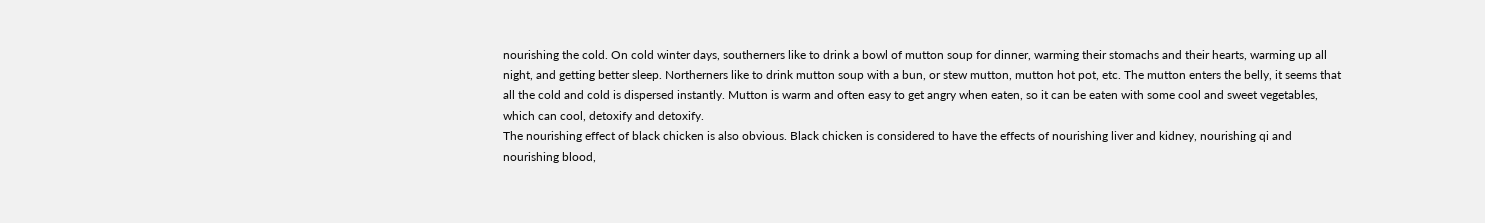nourishing the cold. On cold winter days, southerners like to drink a bowl of mutton soup for dinner, warming their stomachs and their hearts, warming up all night, and getting better sleep. Northerners like to drink mutton soup with a bun, or stew mutton, mutton hot pot, etc. The mutton enters the belly, it seems that all the cold and cold is dispersed instantly. Mutton is warm and often easy to get angry when eaten, so it can be eaten with some cool and sweet vegetables, which can cool, detoxify and detoxify.
The nourishing effect of black chicken is also obvious. Black chicken is considered to have the effects of nourishing liver and kidney, nourishing qi and nourishing blood,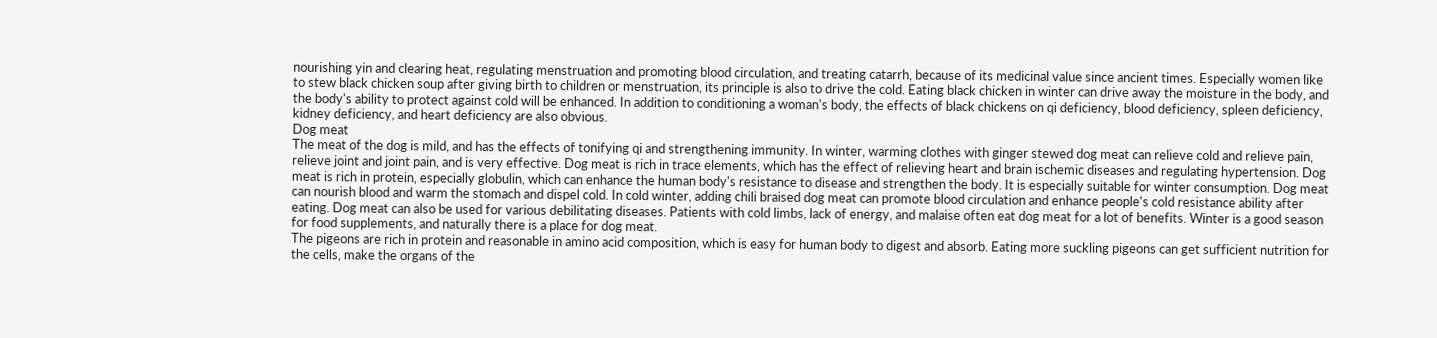nourishing yin and clearing heat, regulating menstruation and promoting blood circulation, and treating catarrh, because of its medicinal value since ancient times. Especially women like to stew black chicken soup after giving birth to children or menstruation, its principle is also to drive the cold. Eating black chicken in winter can drive away the moisture in the body, and the body's ability to protect against cold will be enhanced. In addition to conditioning a woman's body, the effects of black chickens on qi deficiency, blood deficiency, spleen deficiency, kidney deficiency, and heart deficiency are also obvious.
Dog meat
The meat of the dog is mild, and has the effects of tonifying qi and strengthening immunity. In winter, warming clothes with ginger stewed dog meat can relieve cold and relieve pain, relieve joint and joint pain, and is very effective. Dog meat is rich in trace elements, which has the effect of relieving heart and brain ischemic diseases and regulating hypertension. Dog meat is rich in protein, especially globulin, which can enhance the human body's resistance to disease and strengthen the body. It is especially suitable for winter consumption. Dog meat can nourish blood and warm the stomach and dispel cold. In cold winter, adding chili braised dog meat can promote blood circulation and enhance people's cold resistance ability after eating. Dog meat can also be used for various debilitating diseases. Patients with cold limbs, lack of energy, and malaise often eat dog meat for a lot of benefits. Winter is a good season for food supplements, and naturally there is a place for dog meat.
The pigeons are rich in protein and reasonable in amino acid composition, which is easy for human body to digest and absorb. Eating more suckling pigeons can get sufficient nutrition for the cells, make the organs of the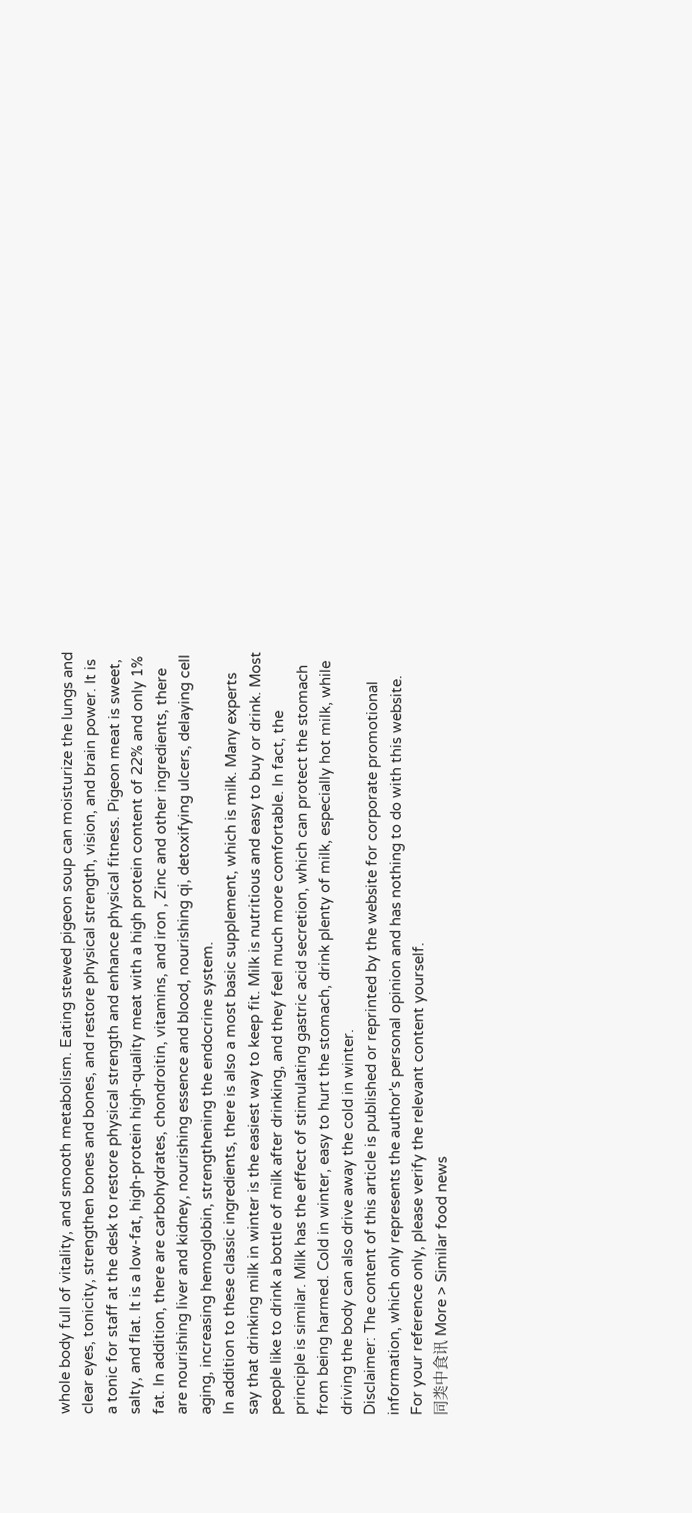whole body full of vitality, and smooth metabolism. Eating stewed pigeon soup can moisturize the lungs and clear eyes, tonicity, strengthen bones and bones, and restore physical strength, vision, and brain power. It is a tonic for staff at the desk to restore physical strength and enhance physical fitness. Pigeon meat is sweet, salty, and flat. It is a low-fat, high-protein high-quality meat with a high protein content of 22% and only 1% fat. In addition, there are carbohydrates, chondroitin, vitamins, and iron , Zinc and other ingredients, there are nourishing liver and kidney, nourishing essence and blood, nourishing qi, detoxifying ulcers, delaying cell aging, increasing hemoglobin, strengthening the endocrine system.
In addition to these classic ingredients, there is also a most basic supplement, which is milk. Many experts say that drinking milk in winter is the easiest way to keep fit. Milk is nutritious and easy to buy or drink. Most people like to drink a bottle of milk after drinking, and they feel much more comfortable. In fact, the principle is similar. Milk has the effect of stimulating gastric acid secretion, which can protect the stomach from being harmed. Cold in winter, easy to hurt the stomach, drink plenty of milk, especially hot milk, while driving the body can also drive away the cold in winter.
Disclaimer: The content of this article is published or reprinted by the website for corporate promotional information, which only represents the author's personal opinion and has nothing to do with this website. For your reference only, please verify the relevant content yourself.
同类中食讯 More > Similar food news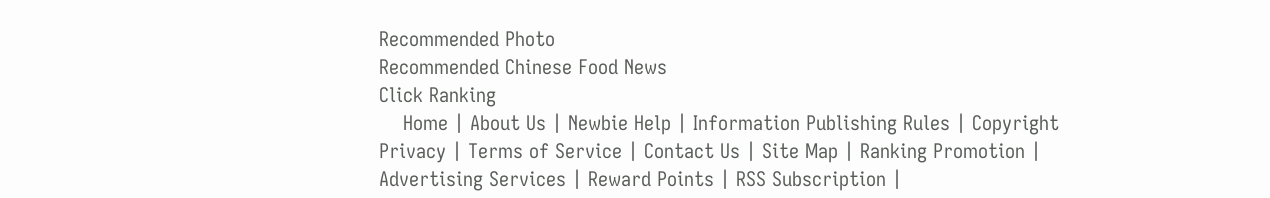Recommended Photo
Recommended Chinese Food News
Click Ranking
    Home | About Us | Newbie Help | Information Publishing Rules | Copyright Privacy | Terms of Service | Contact Us | Site Map | Ranking Promotion | Advertising Services | Reward Points | RSS Subscription |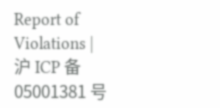Report of Violations | 沪 ICP 备 05001381 号